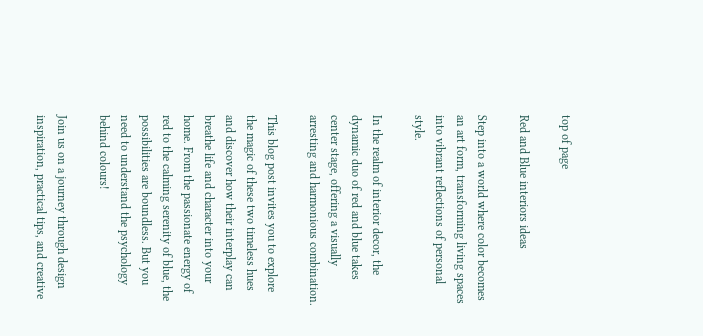top of page

Red and Blue interiors ideas

Step into a world where color becomes an art form, transforming living spaces into vibrant reflections of personal style.

In the realm of interior decor, the dynamic duo of red and blue takes center stage, offering a visually arresting and harmonious combination.

This blog post invites you to explore the magic of these two timeless hues and discover how their interplay can breathe life and character into your home. From the passionate energy of red to the calming serenity of blue, the possibilities are boundless. But you need to understand the psychology behind colours!

Join us on a journey through design inspiration, practical tips, and creative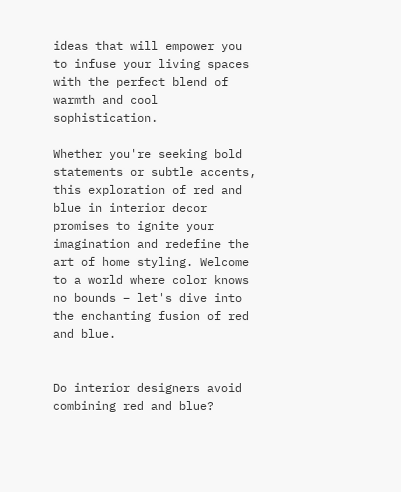ideas that will empower you to infuse your living spaces with the perfect blend of warmth and cool sophistication.

Whether you're seeking bold statements or subtle accents, this exploration of red and blue in interior decor promises to ignite your imagination and redefine the art of home styling. Welcome to a world where color knows no bounds – let's dive into the enchanting fusion of red and blue.


Do interior designers avoid combining red and blue?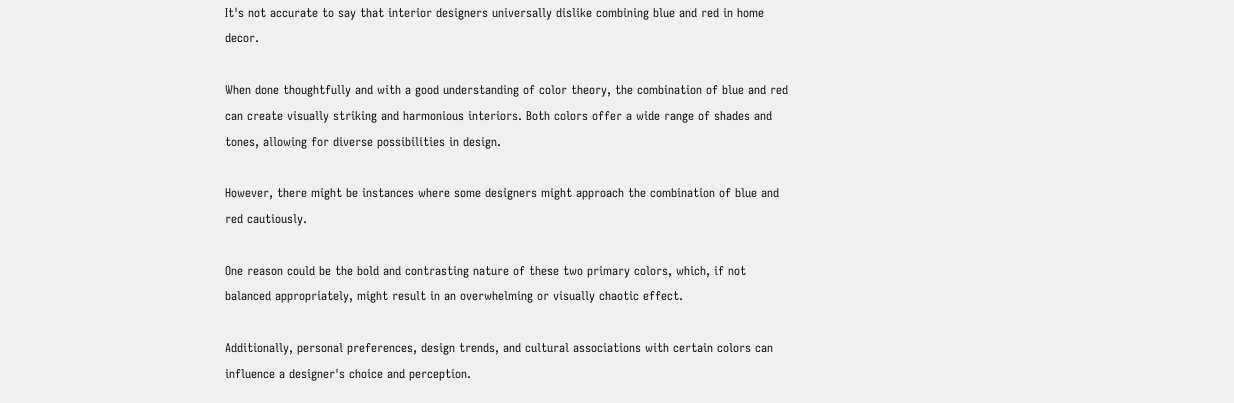It's not accurate to say that interior designers universally dislike combining blue and red in home decor.

When done thoughtfully and with a good understanding of color theory, the combination of blue and red can create visually striking and harmonious interiors. Both colors offer a wide range of shades and tones, allowing for diverse possibilities in design.

However, there might be instances where some designers might approach the combination of blue and red cautiously.

One reason could be the bold and contrasting nature of these two primary colors, which, if not balanced appropriately, might result in an overwhelming or visually chaotic effect.

Additionally, personal preferences, design trends, and cultural associations with certain colors can influence a designer's choice and perception.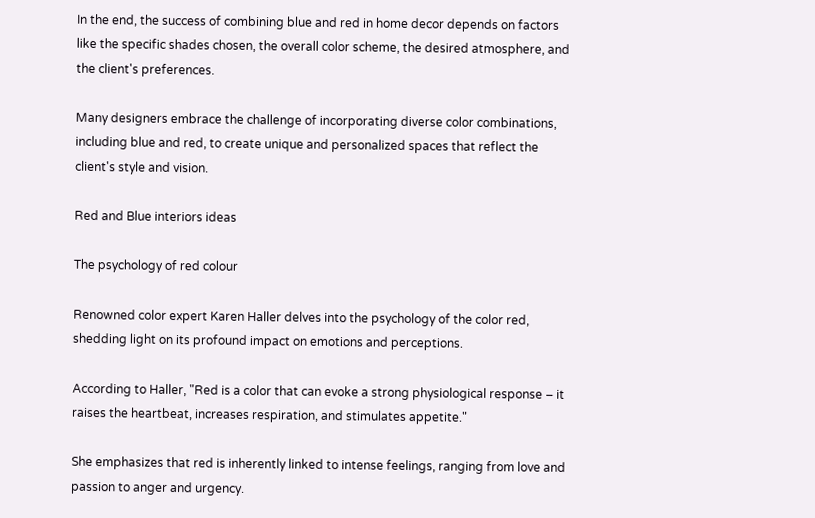In the end, the success of combining blue and red in home decor depends on factors like the specific shades chosen, the overall color scheme, the desired atmosphere, and the client's preferences.

Many designers embrace the challenge of incorporating diverse color combinations, including blue and red, to create unique and personalized spaces that reflect the client's style and vision.

Red and Blue interiors ideas

The psychology of red colour

Renowned color expert Karen Haller delves into the psychology of the color red, shedding light on its profound impact on emotions and perceptions.

According to Haller, "Red is a color that can evoke a strong physiological response – it raises the heartbeat, increases respiration, and stimulates appetite."

She emphasizes that red is inherently linked to intense feelings, ranging from love and passion to anger and urgency.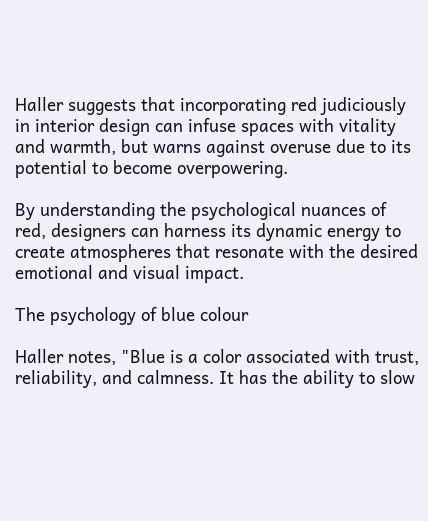Haller suggests that incorporating red judiciously in interior design can infuse spaces with vitality and warmth, but warns against overuse due to its potential to become overpowering.

By understanding the psychological nuances of red, designers can harness its dynamic energy to create atmospheres that resonate with the desired emotional and visual impact.

The psychology of blue colour

Haller notes, "Blue is a color associated with trust, reliability, and calmness. It has the ability to slow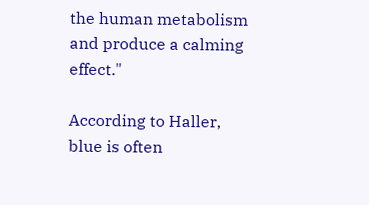the human metabolism and produce a calming effect."

According to Haller, blue is often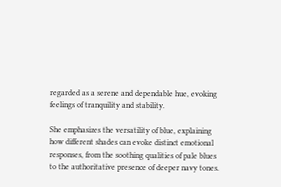regarded as a serene and dependable hue, evoking feelings of tranquility and stability.

She emphasizes the versatility of blue, explaining how different shades can evoke distinct emotional responses, from the soothing qualities of pale blues to the authoritative presence of deeper navy tones.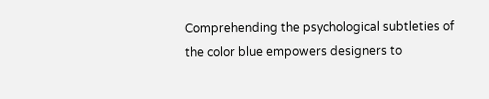Comprehending the psychological subtleties of the color blue empowers designers to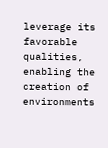leverage its favorable qualities, enabling the creation of environments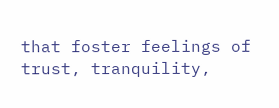that foster feelings of trust, tranquility,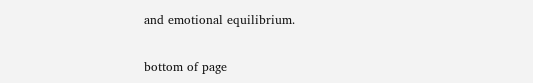and emotional equilibrium.

bottom of page